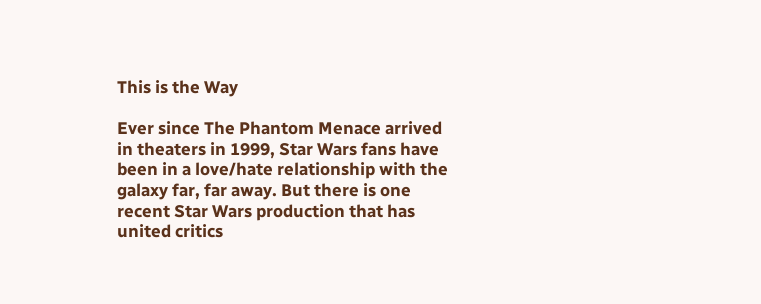This is the Way

Ever since The Phantom Menace arrived in theaters in 1999, Star Wars fans have been in a love/hate relationship with the galaxy far, far away. But there is one recent Star Wars production that has united critics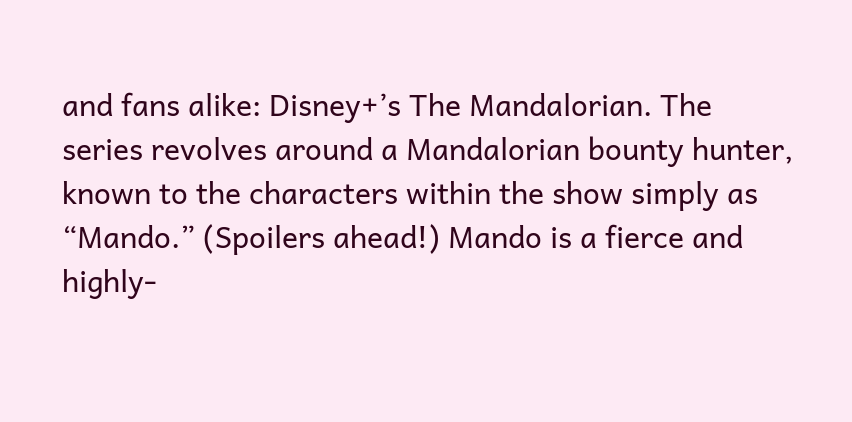and fans alike: Disney+’s The Mandalorian. The series revolves around a Mandalorian bounty hunter, known to the characters within the show simply as “Mando.” (Spoilers ahead!) Mando is a fierce and highly-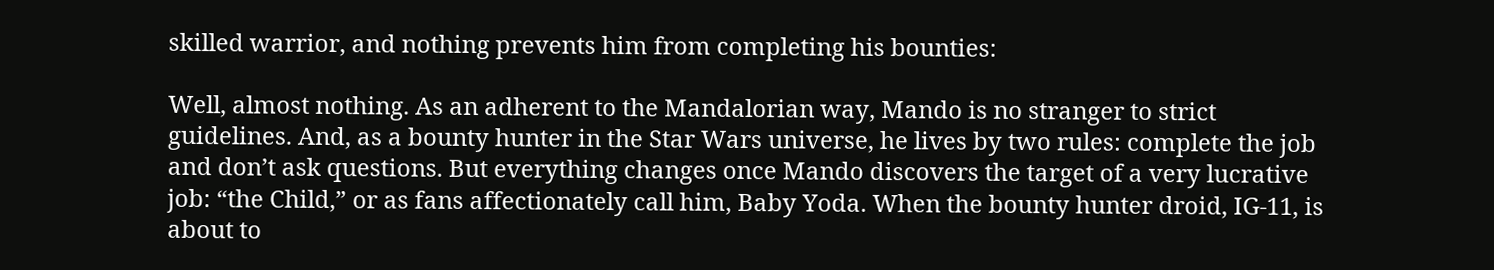skilled warrior, and nothing prevents him from completing his bounties:

Well, almost nothing. As an adherent to the Mandalorian way, Mando is no stranger to strict guidelines. And, as a bounty hunter in the Star Wars universe, he lives by two rules: complete the job and don’t ask questions. But everything changes once Mando discovers the target of a very lucrative job: “the Child,” or as fans affectionately call him, Baby Yoda. When the bounty hunter droid, IG-11, is about to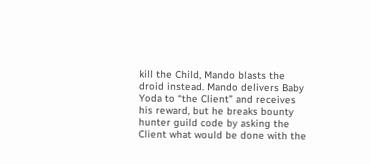kill the Child, Mando blasts the droid instead. Mando delivers Baby Yoda to “the Client” and receives his reward, but he breaks bounty hunter guild code by asking the Client what would be done with the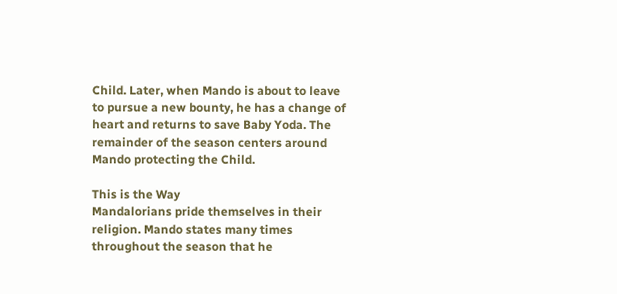Child. Later, when Mando is about to leave to pursue a new bounty, he has a change of heart and returns to save Baby Yoda. The remainder of the season centers around Mando protecting the Child.

This is the Way
Mandalorians pride themselves in their religion. Mando states many times throughout the season that he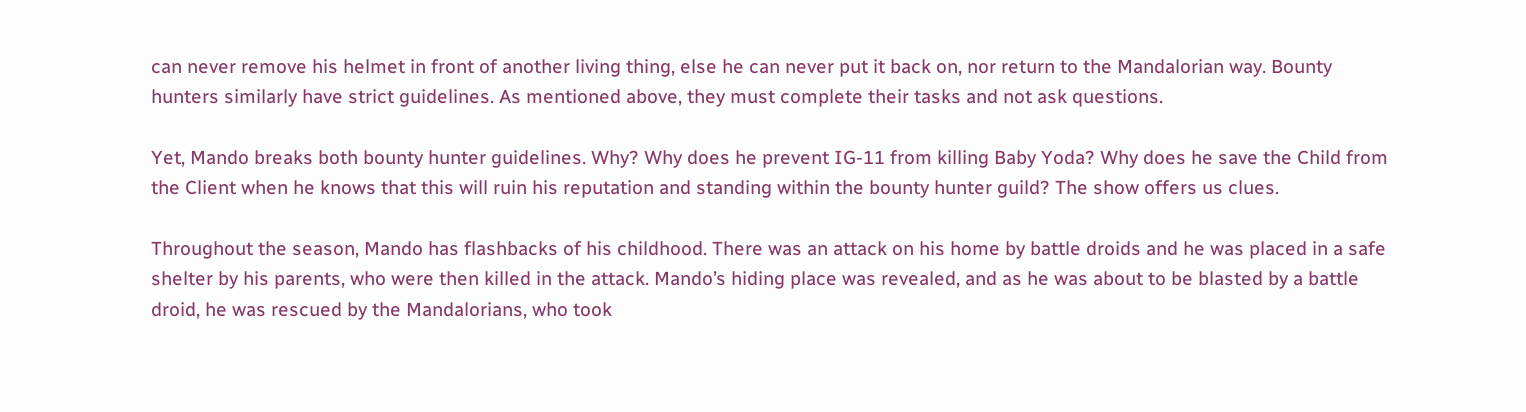can never remove his helmet in front of another living thing, else he can never put it back on, nor return to the Mandalorian way. Bounty hunters similarly have strict guidelines. As mentioned above, they must complete their tasks and not ask questions.

Yet, Mando breaks both bounty hunter guidelines. Why? Why does he prevent IG-11 from killing Baby Yoda? Why does he save the Child from the Client when he knows that this will ruin his reputation and standing within the bounty hunter guild? The show offers us clues.

Throughout the season, Mando has flashbacks of his childhood. There was an attack on his home by battle droids and he was placed in a safe shelter by his parents, who were then killed in the attack. Mando’s hiding place was revealed, and as he was about to be blasted by a battle droid, he was rescued by the Mandalorians, who took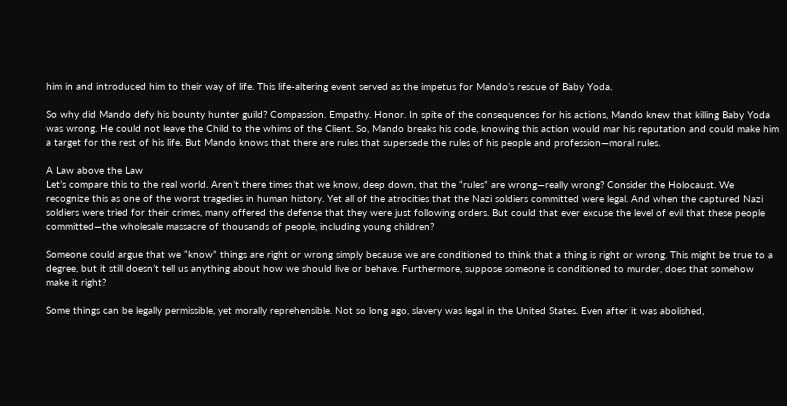him in and introduced him to their way of life. This life-altering event served as the impetus for Mando’s rescue of Baby Yoda.

So why did Mando defy his bounty hunter guild? Compassion. Empathy. Honor. In spite of the consequences for his actions, Mando knew that killing Baby Yoda was wrong. He could not leave the Child to the whims of the Client. So, Mando breaks his code, knowing this action would mar his reputation and could make him a target for the rest of his life. But Mando knows that there are rules that supersede the rules of his people and profession—moral rules.

A Law above the Law
Let’s compare this to the real world. Aren’t there times that we know, deep down, that the “rules” are wrong—really wrong? Consider the Holocaust. We recognize this as one of the worst tragedies in human history. Yet all of the atrocities that the Nazi soldiers committed were legal. And when the captured Nazi soldiers were tried for their crimes, many offered the defense that they were just following orders. But could that ever excuse the level of evil that these people committed—the wholesale massacre of thousands of people, including young children?

Someone could argue that we “know” things are right or wrong simply because we are conditioned to think that a thing is right or wrong. This might be true to a degree, but it still doesn’t tell us anything about how we should live or behave. Furthermore, suppose someone is conditioned to murder, does that somehow make it right?

Some things can be legally permissible, yet morally reprehensible. Not so long ago, slavery was legal in the United States. Even after it was abolished,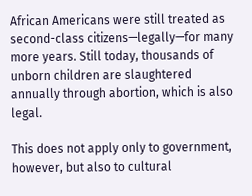African Americans were still treated as second-class citizens—legally—for many more years. Still today, thousands of unborn children are slaughtered annually through abortion, which is also legal.

This does not apply only to government, however, but also to cultural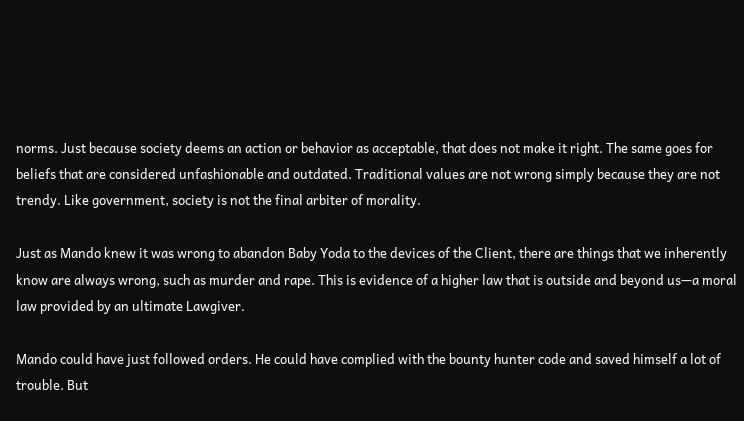norms. Just because society deems an action or behavior as acceptable, that does not make it right. The same goes for beliefs that are considered unfashionable and outdated. Traditional values are not wrong simply because they are not trendy. Like government, society is not the final arbiter of morality.

Just as Mando knew it was wrong to abandon Baby Yoda to the devices of the Client, there are things that we inherently know are always wrong, such as murder and rape. This is evidence of a higher law that is outside and beyond us—a moral law provided by an ultimate Lawgiver.

Mando could have just followed orders. He could have complied with the bounty hunter code and saved himself a lot of trouble. But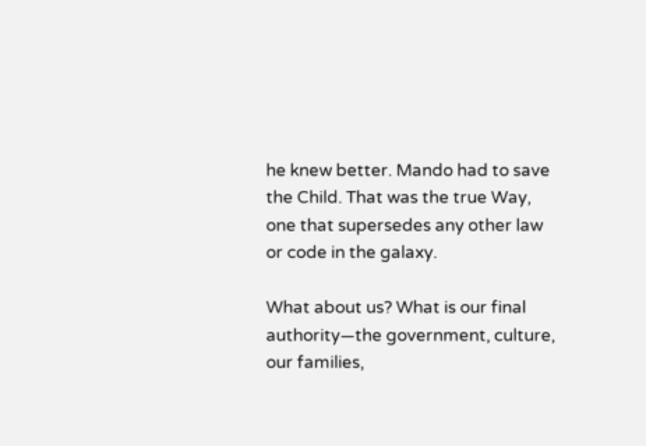he knew better. Mando had to save the Child. That was the true Way, one that supersedes any other law or code in the galaxy.

What about us? What is our final authority—the government, culture, our families,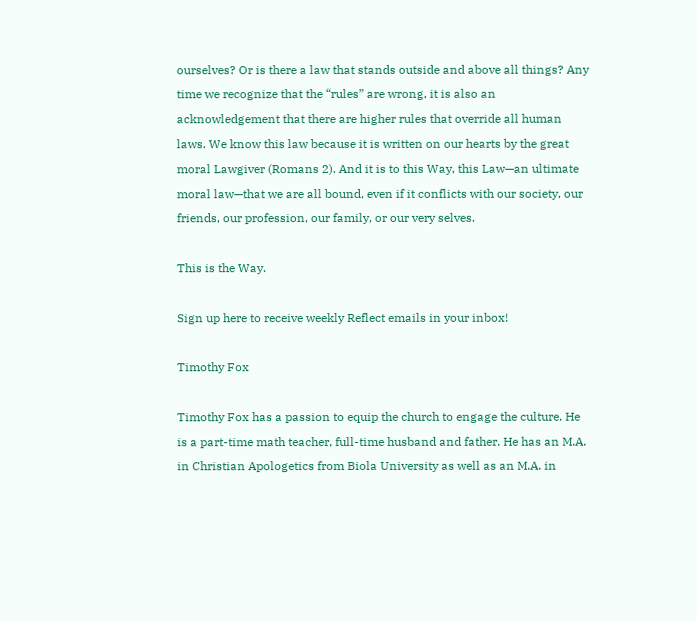ourselves? Or is there a law that stands outside and above all things? Any time we recognize that the “rules” are wrong, it is also an acknowledgement that there are higher rules that override all human laws. We know this law because it is written on our hearts by the great moral Lawgiver (Romans 2). And it is to this Way, this Law—an ultimate moral law—that we are all bound, even if it conflicts with our society, our friends, our profession, our family, or our very selves.

This is the Way.

Sign up here to receive weekly Reflect emails in your inbox!

Timothy Fox

Timothy Fox has a passion to equip the church to engage the culture. He is a part-time math teacher, full-time husband and father. He has an M.A. in Christian Apologetics from Biola University as well as an M.A. in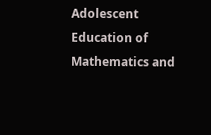Adolescent Education of Mathematics and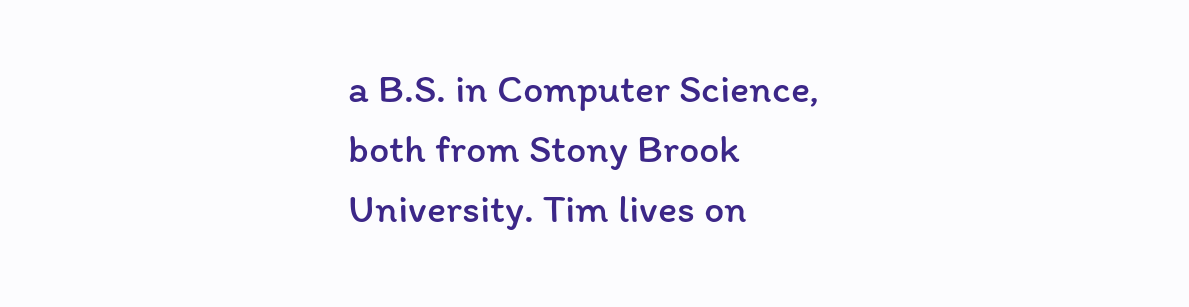a B.S. in Computer Science, both from Stony Brook University. Tim lives on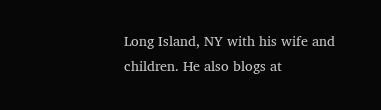Long Island, NY with his wife and children. He also blogs at